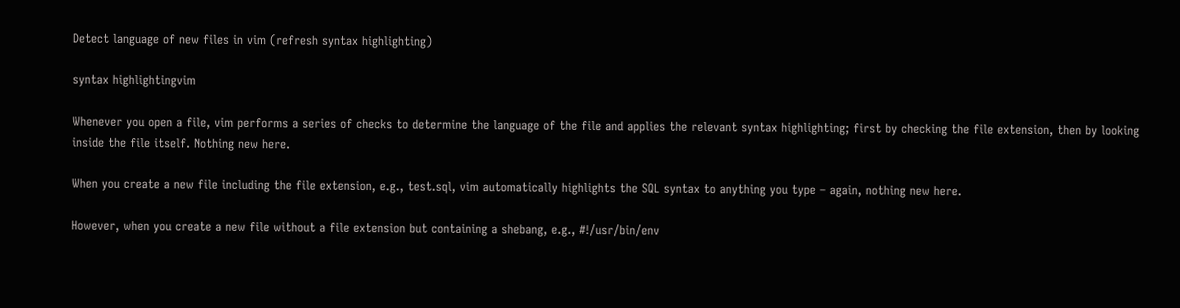Detect language of new files in vim (refresh syntax highlighting)

syntax highlightingvim

Whenever you open a file, vim performs a series of checks to determine the language of the file and applies the relevant syntax highlighting; first by checking the file extension, then by looking inside the file itself. Nothing new here.

When you create a new file including the file extension, e.g., test.sql, vim automatically highlights the SQL syntax to anything you type – again, nothing new here.

However, when you create a new file without a file extension but containing a shebang, e.g., #!/usr/bin/env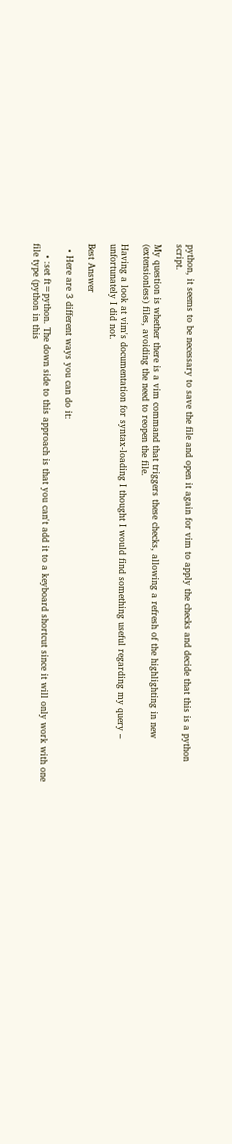python, it seems to be necessary to save the file and open it again for vim to apply the checks and decide that this is a python script.

My question is whether there is a vim command that triggers these checks, allowing a refresh of the highlighting in new (extensionless) files, avoiding the need to reopen the file.

Having a look at vim's documentation for syntax-loading I thought I would find something useful regarding my query – unfortunately I did not.

Best Answer

  • Here are 3 different ways you can do it:

    • :set ft=python. The down side to this approach is that you can't add it to a keyboard shortcut since it will only work with one file type (python in this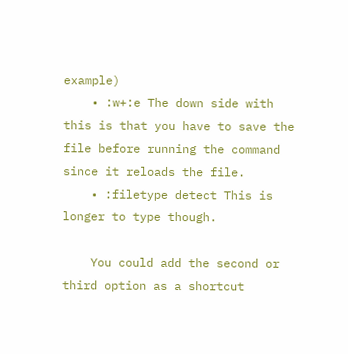example)
    • :w+:e The down side with this is that you have to save the file before running the command since it reloads the file.
    • :filetype detect This is longer to type though.

    You could add the second or third option as a shortcut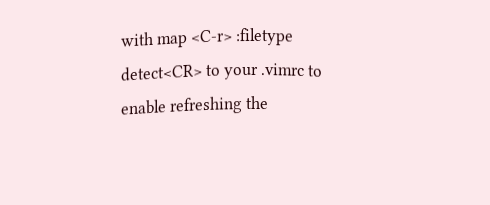with map <C-r> :filetype detect<CR> to your .vimrc to enable refreshing the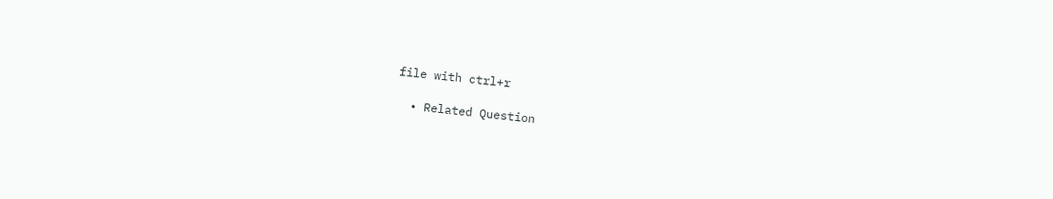file with ctrl+r

  • Related Question